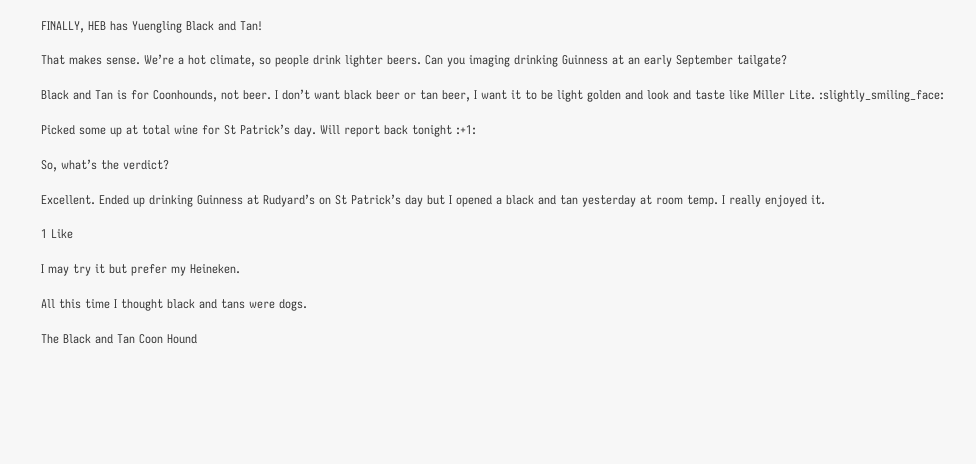FINALLY, HEB has Yuengling Black and Tan!

That makes sense. We’re a hot climate, so people drink lighter beers. Can you imaging drinking Guinness at an early September tailgate?

Black and Tan is for Coonhounds, not beer. I don’t want black beer or tan beer, I want it to be light golden and look and taste like Miller Lite. :slightly_smiling_face:

Picked some up at total wine for St Patrick’s day. Will report back tonight :+1:

So, what’s the verdict?

Excellent. Ended up drinking Guinness at Rudyard’s on St Patrick’s day but I opened a black and tan yesterday at room temp. I really enjoyed it.

1 Like

I may try it but prefer my Heineken.

All this time I thought black and tans were dogs.

The Black and Tan Coon Hound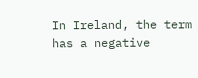In Ireland, the term has a negative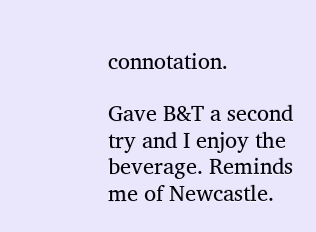connotation.

Gave B&T a second try and I enjoy the beverage. Reminds me of Newcastle.